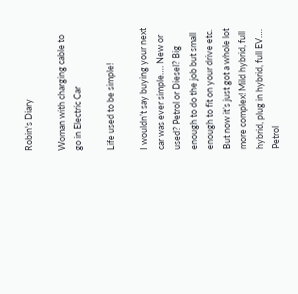Robin's Diary

Woman with charging cable to go in Electric Car

Life used to be simple!

I wouldn’t say buying your next car was ever simple…. New or used? Petrol or Diesel? Big enough to do the job but small enough to fit on your drive etc. But now it’s just got a whole lot more complex! Mild hybrid, full hybrid, plug in hybrid, full EV…. Petrol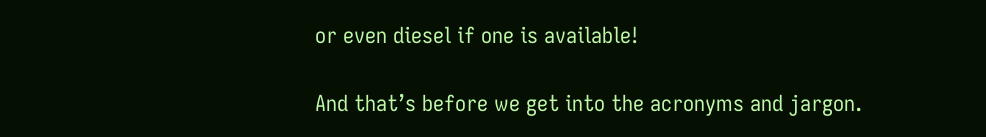or even diesel if one is available!

And that’s before we get into the acronyms and jargon.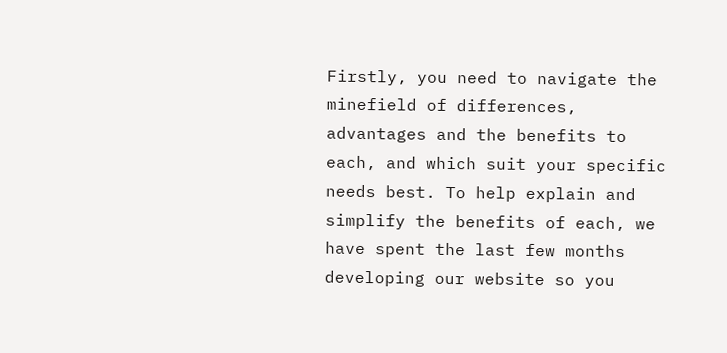Firstly, you need to navigate the minefield of differences, advantages and the benefits to each, and which suit your specific needs best. To help explain and simplify the benefits of each, we have spent the last few months developing our website so you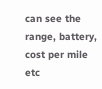can see the range, battery, cost per mile etc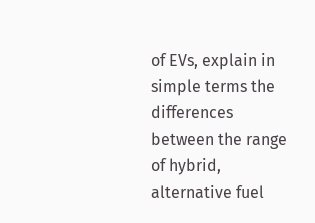of EVs, explain in simple terms the differences between the range of hybrid, alternative fuel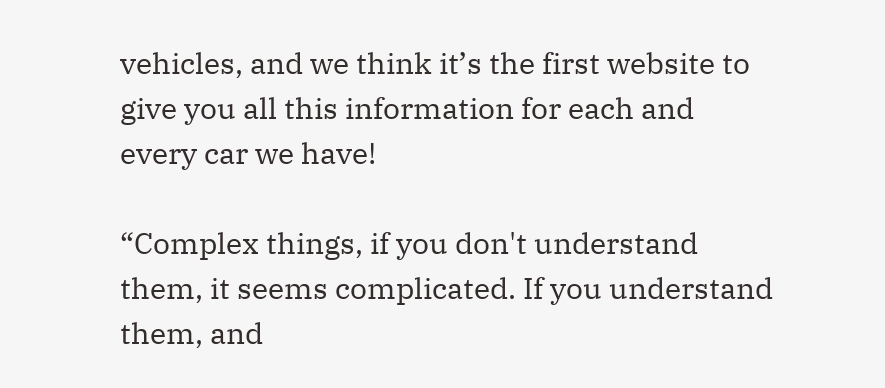vehicles, and we think it’s the first website to give you all this information for each and every car we have!

“Complex things, if you don't understand them, it seems complicated. If you understand them, and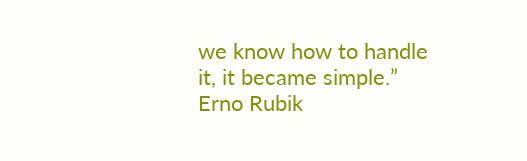we know how to handle it, it became simple.” Erno Rubik